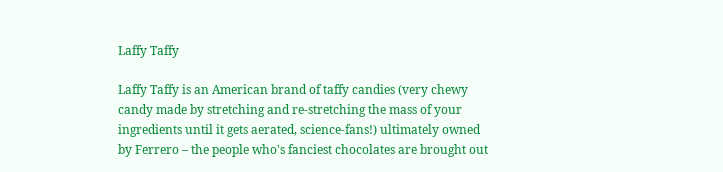Laffy Taffy

Laffy Taffy is an American brand of taffy candies (very chewy candy made by stretching and re-stretching the mass of your ingredients until it gets aerated, science-fans!) ultimately owned by Ferrero – the people who's fanciest chocolates are brought out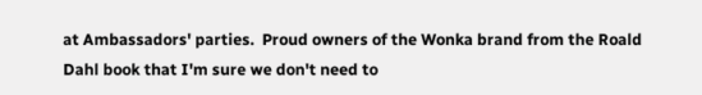at Ambassadors' parties.  Proud owners of the Wonka brand from the Roald Dahl book that I'm sure we don't need to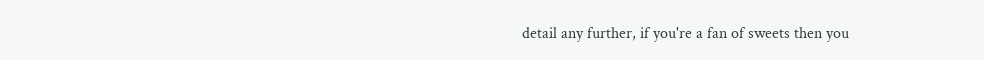detail any further, if you're a fan of sweets then you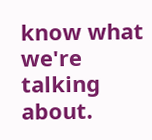know what we're talking about.